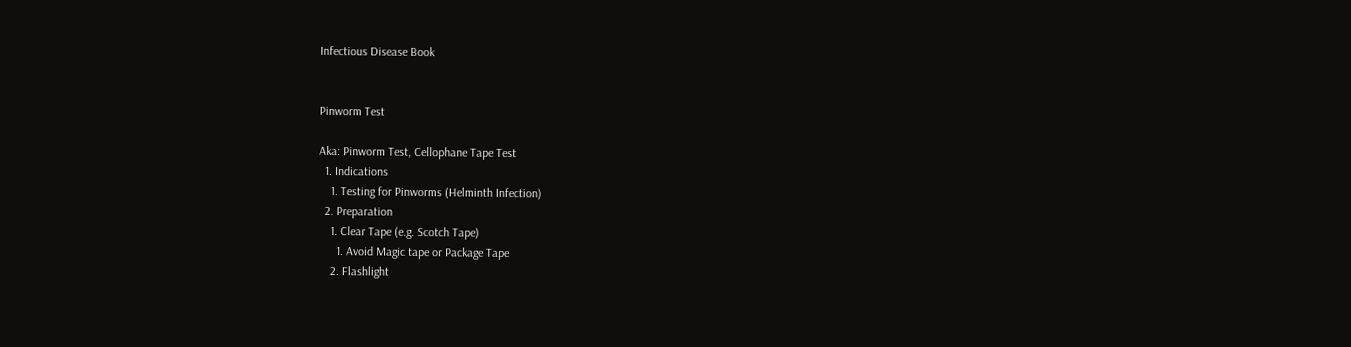Infectious Disease Book


Pinworm Test

Aka: Pinworm Test, Cellophane Tape Test
  1. Indications
    1. Testing for Pinworms (Helminth Infection)
  2. Preparation
    1. Clear Tape (e.g. Scotch Tape)
      1. Avoid Magic tape or Package Tape
    2. Flashlight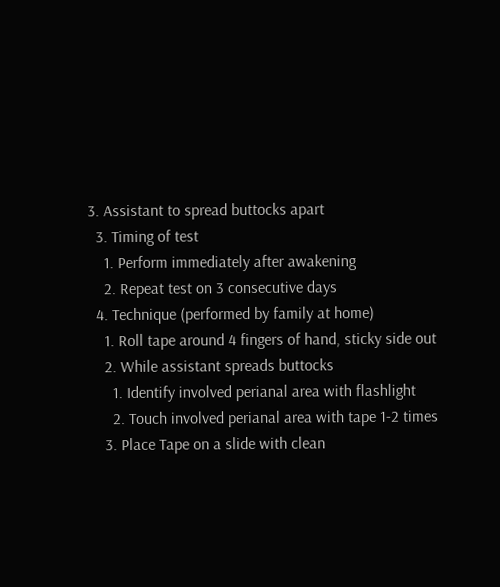3. Assistant to spread buttocks apart
  3. Timing of test
    1. Perform immediately after awakening
    2. Repeat test on 3 consecutive days
  4. Technique (performed by family at home)
    1. Roll tape around 4 fingers of hand, sticky side out
    2. While assistant spreads buttocks
      1. Identify involved perianal area with flashlight
      2. Touch involved perianal area with tape 1-2 times
    3. Place Tape on a slide with clean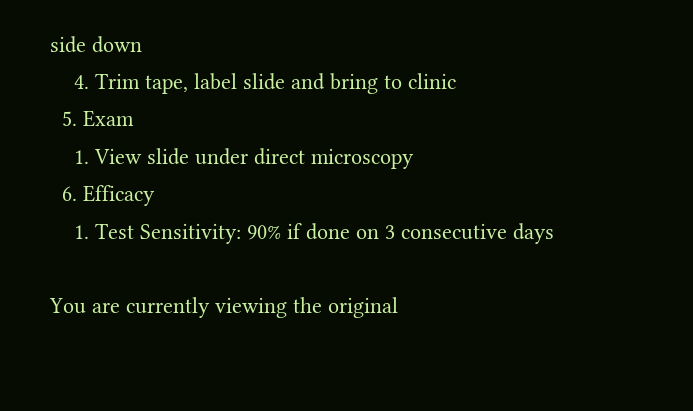side down
    4. Trim tape, label slide and bring to clinic
  5. Exam
    1. View slide under direct microscopy
  6. Efficacy
    1. Test Sensitivity: 90% if done on 3 consecutive days

You are currently viewing the original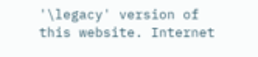'\legacy' version of this website. Internet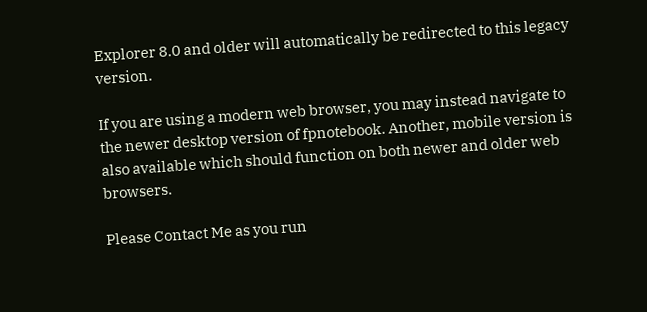Explorer 8.0 and older will automatically be redirected to this legacy version.

If you are using a modern web browser, you may instead navigate to the newer desktop version of fpnotebook. Another, mobile version is also available which should function on both newer and older web browsers.

Please Contact Me as you run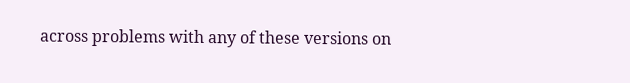across problems with any of these versions on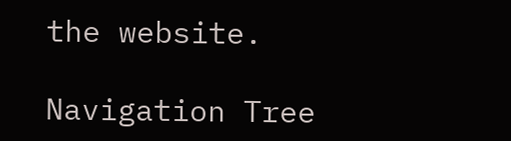the website.

Navigation Tree